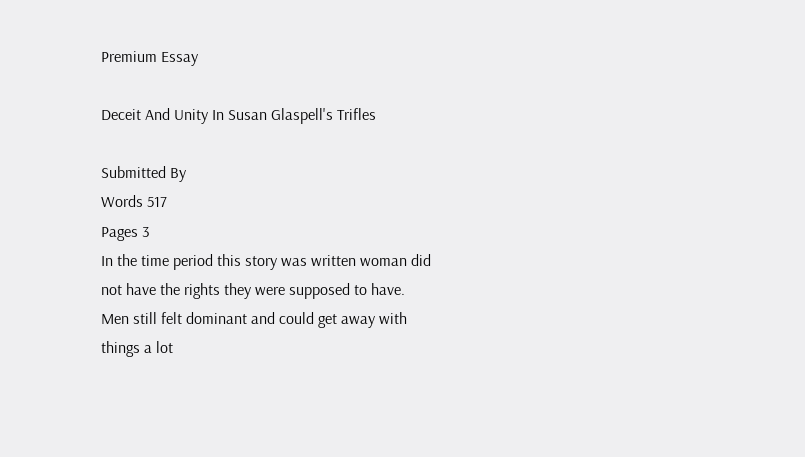Premium Essay

Deceit And Unity In Susan Glaspell's Trifles

Submitted By
Words 517
Pages 3
In the time period this story was written woman did not have the rights they were supposed to have. Men still felt dominant and could get away with things a lot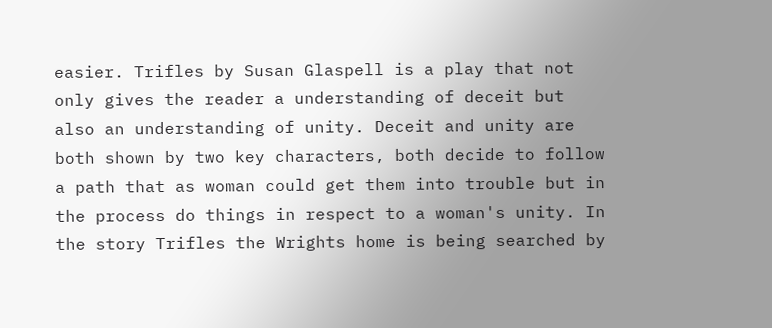easier. Trifles by Susan Glaspell is a play that not only gives the reader a understanding of deceit but also an understanding of unity. Deceit and unity are both shown by two key characters, both decide to follow a path that as woman could get them into trouble but in the process do things in respect to a woman's unity. In the story Trifles the Wrights home is being searched by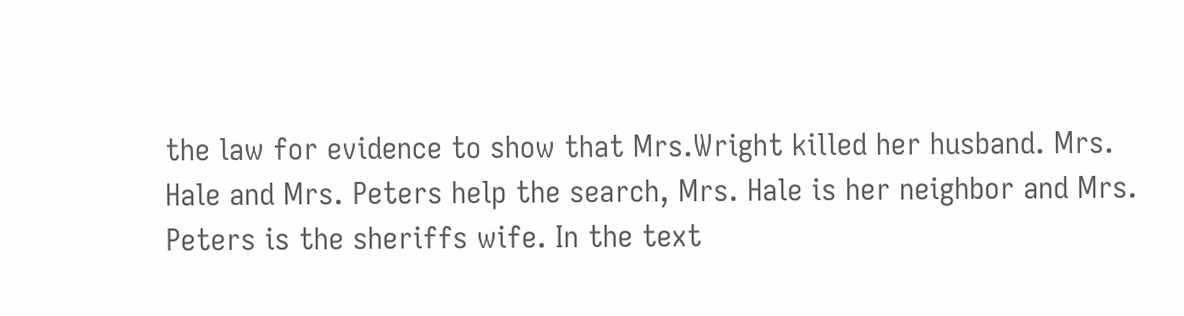the law for evidence to show that Mrs.Wright killed her husband. Mrs. Hale and Mrs. Peters help the search, Mrs. Hale is her neighbor and Mrs. Peters is the sheriffs wife. In the text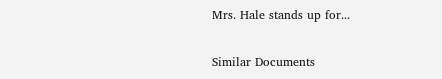Mrs. Hale stands up for...

Similar Documents